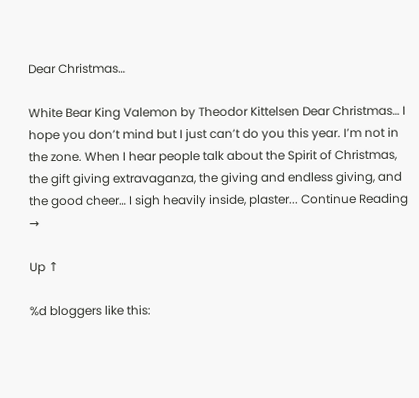Dear Christmas…

White Bear King Valemon by Theodor Kittelsen Dear Christmas… I hope you don’t mind but I just can’t do you this year. I’m not in the zone. When I hear people talk about the Spirit of Christmas, the gift giving extravaganza, the giving and endless giving, and the good cheer… I sigh heavily inside, plaster... Continue Reading →

Up ↑

%d bloggers like this: